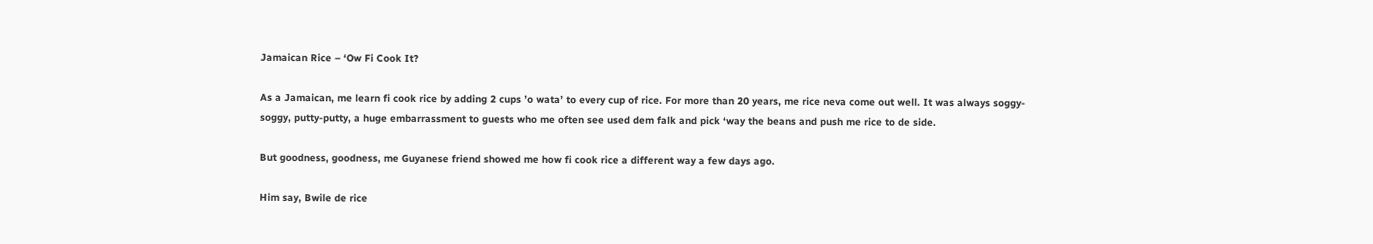Jamaican Rice – ‘Ow Fi Cook It?

As a Jamaican, me learn fi cook rice by adding 2 cups ’o wata’ to every cup of rice. For more than 20 years, me rice neva come out well. It was always soggy-soggy, putty-putty, a huge embarrassment to guests who me often see used dem falk and pick ‘way the beans and push me rice to de side.

But goodness, goodness, me Guyanese friend showed me how fi cook rice a different way a few days ago.

Him say, Bwile de rice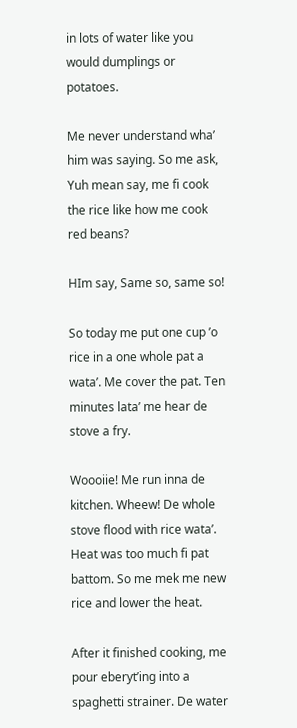in lots of water like you would dumplings or potatoes.

Me never understand wha’ him was saying. So me ask, Yuh mean say, me fi cook the rice like how me cook red beans?

HIm say, Same so, same so!

So today me put one cup ’o rice in a one whole pat a wata’. Me cover the pat. Ten minutes lata’ me hear de stove a fry.

Woooiie! Me run inna de kitchen. Wheew! De whole stove flood with rice wata’. Heat was too much fi pat battom. So me mek me new rice and lower the heat.

After it finished cooking, me pour eberyt’ing into a spaghetti strainer. De water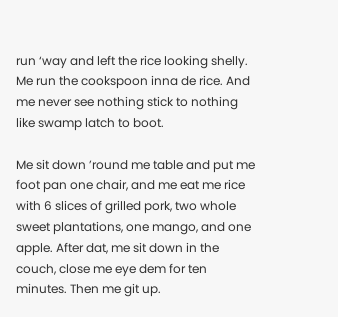run ‘way and left the rice looking shelly. Me run the cookspoon inna de rice. And me never see nothing stick to nothing like swamp latch to boot.

Me sit down ’round me table and put me foot pan one chair, and me eat me rice with 6 slices of grilled pork, two whole sweet plantations, one mango, and one apple. After dat, me sit down in the couch, close me eye dem for ten minutes. Then me git up.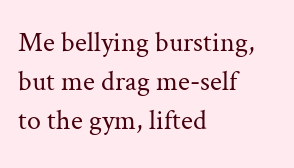Me bellying bursting, but me drag me-self to the gym, lifted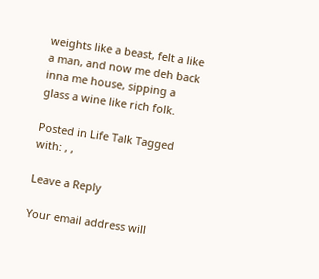weights like a beast, felt a like a man, and now me deh back inna me house, sipping a glass a wine like rich folk.

Posted in Life Talk Tagged with: , ,

Leave a Reply

Your email address will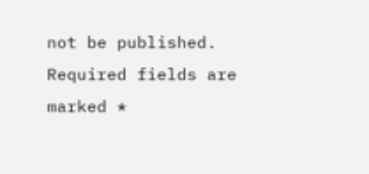not be published. Required fields are marked *